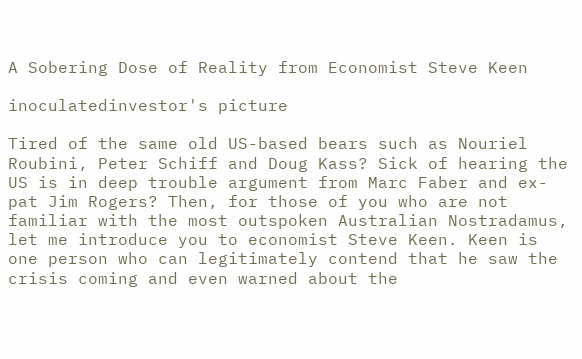A Sobering Dose of Reality from Economist Steve Keen

inoculatedinvestor's picture

Tired of the same old US-based bears such as Nouriel Roubini, Peter Schiff and Doug Kass? Sick of hearing the US is in deep trouble argument from Marc Faber and ex-pat Jim Rogers? Then, for those of you who are not familiar with the most outspoken Australian Nostradamus, let me introduce you to economist Steve Keen. Keen is one person who can legitimately contend that he saw the crisis coming and even warned about the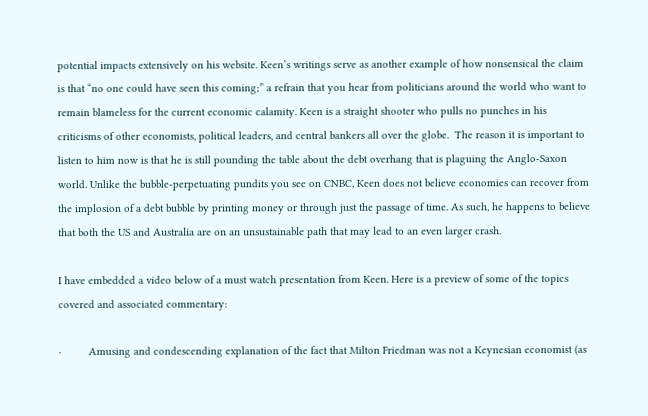potential impacts extensively on his website. Keen’s writings serve as another example of how nonsensical the claim is that “no one could have seen this coming;” a refrain that you hear from politicians around the world who want to remain blameless for the current economic calamity. Keen is a straight shooter who pulls no punches in his criticisms of other economists, political leaders, and central bankers all over the globe.  The reason it is important to listen to him now is that he is still pounding the table about the debt overhang that is plaguing the Anglo-Saxon world. Unlike the bubble-perpetuating pundits you see on CNBC, Keen does not believe economies can recover from the implosion of a debt bubble by printing money or through just the passage of time. As such, he happens to believe that both the US and Australia are on an unsustainable path that may lead to an even larger crash.

I have embedded a video below of a must watch presentation from Keen. Here is a preview of some of the topics covered and associated commentary:

·         Amusing and condescending explanation of the fact that Milton Friedman was not a Keynesian economist (as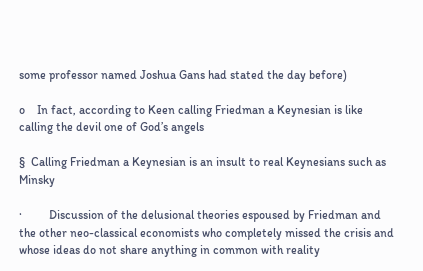some professor named Joshua Gans had stated the day before)

o    In fact, according to Keen calling Friedman a Keynesian is like calling the devil one of God’s angels

§  Calling Friedman a Keynesian is an insult to real Keynesians such as Minsky

·         Discussion of the delusional theories espoused by Friedman and the other neo-classical economists who completely missed the crisis and whose ideas do not share anything in common with reality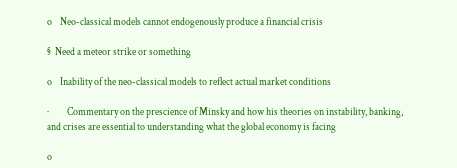o    Neo-classical models cannot endogenously produce a financial crisis

§  Need a meteor strike or something

o    Inability of the neo-classical models to reflect actual market conditions

·         Commentary on the prescience of Minsky and how his theories on instability, banking, and crises are essential to understanding what the global economy is facing

o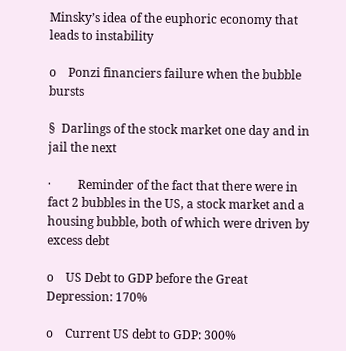Minsky’s idea of the euphoric economy that leads to instability

o    Ponzi financiers failure when the bubble bursts

§  Darlings of the stock market one day and in jail the next

·         Reminder of the fact that there were in fact 2 bubbles in the US, a stock market and a housing bubble, both of which were driven by excess debt

o    US Debt to GDP before the Great Depression: 170%

o    Current US debt to GDP: 300%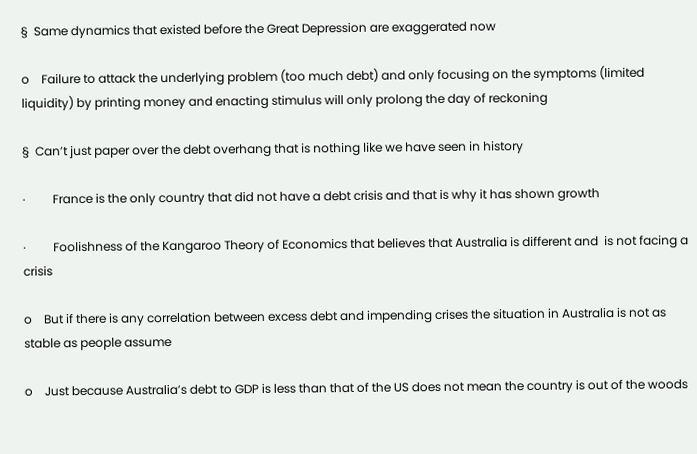§  Same dynamics that existed before the Great Depression are exaggerated now

o    Failure to attack the underlying problem (too much debt) and only focusing on the symptoms (limited liquidity) by printing money and enacting stimulus will only prolong the day of reckoning

§  Can’t just paper over the debt overhang that is nothing like we have seen in history

·         France is the only country that did not have a debt crisis and that is why it has shown growth

·         Foolishness of the Kangaroo Theory of Economics that believes that Australia is different and  is not facing a crisis

o    But if there is any correlation between excess debt and impending crises the situation in Australia is not as stable as people assume

o    Just because Australia’s debt to GDP is less than that of the US does not mean the country is out of the woods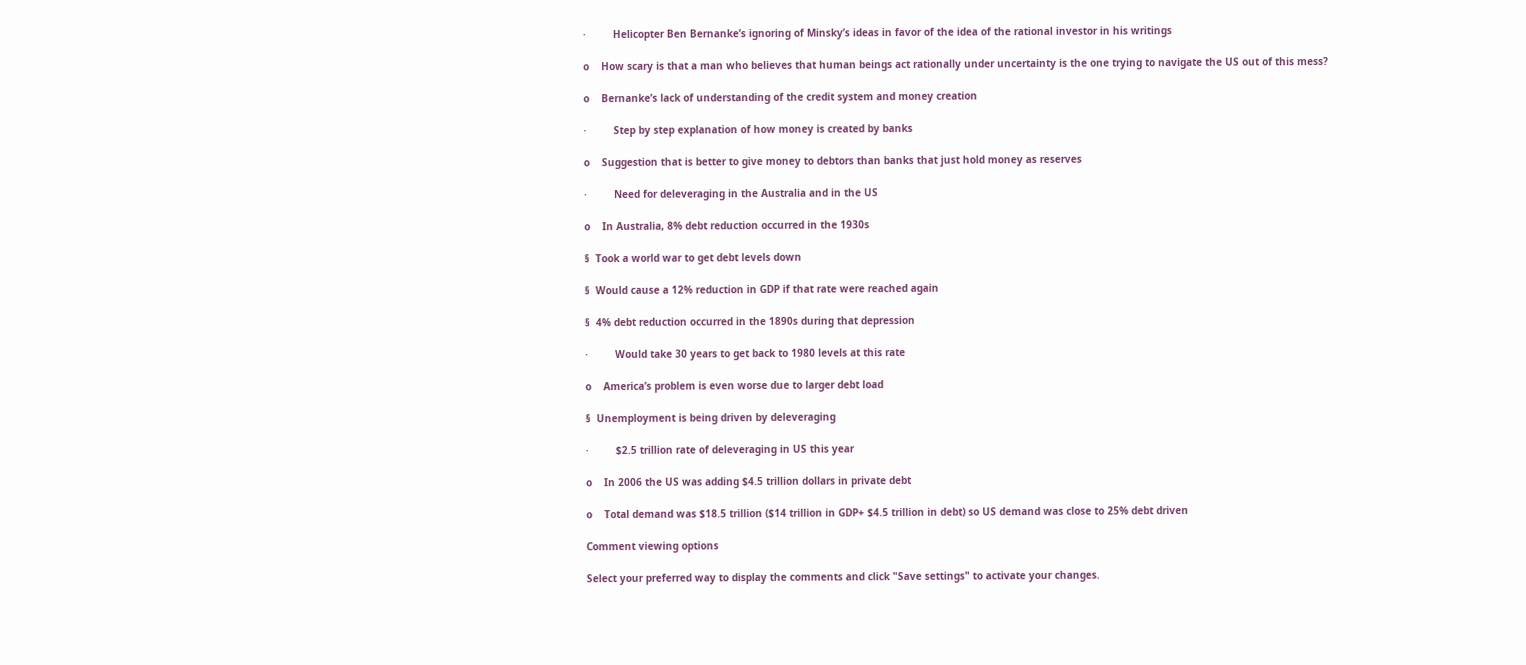·         Helicopter Ben Bernanke’s ignoring of Minsky’s ideas in favor of the idea of the rational investor in his writings

o    How scary is that a man who believes that human beings act rationally under uncertainty is the one trying to navigate the US out of this mess?

o    Bernanke’s lack of understanding of the credit system and money creation

·         Step by step explanation of how money is created by banks

o    Suggestion that is better to give money to debtors than banks that just hold money as reserves

·         Need for deleveraging in the Australia and in the US

o    In Australia, 8% debt reduction occurred in the 1930s

§  Took a world war to get debt levels down

§  Would cause a 12% reduction in GDP if that rate were reached again

§  4% debt reduction occurred in the 1890s during that depression

·         Would take 30 years to get back to 1980 levels at this rate

o    America’s problem is even worse due to larger debt load

§  Unemployment is being driven by deleveraging

·         $2.5 trillion rate of deleveraging in US this year

o    In 2006 the US was adding $4.5 trillion dollars in private debt

o    Total demand was $18.5 trillion ($14 trillion in GDP+ $4.5 trillion in debt) so US demand was close to 25% debt driven

Comment viewing options

Select your preferred way to display the comments and click "Save settings" to activate your changes.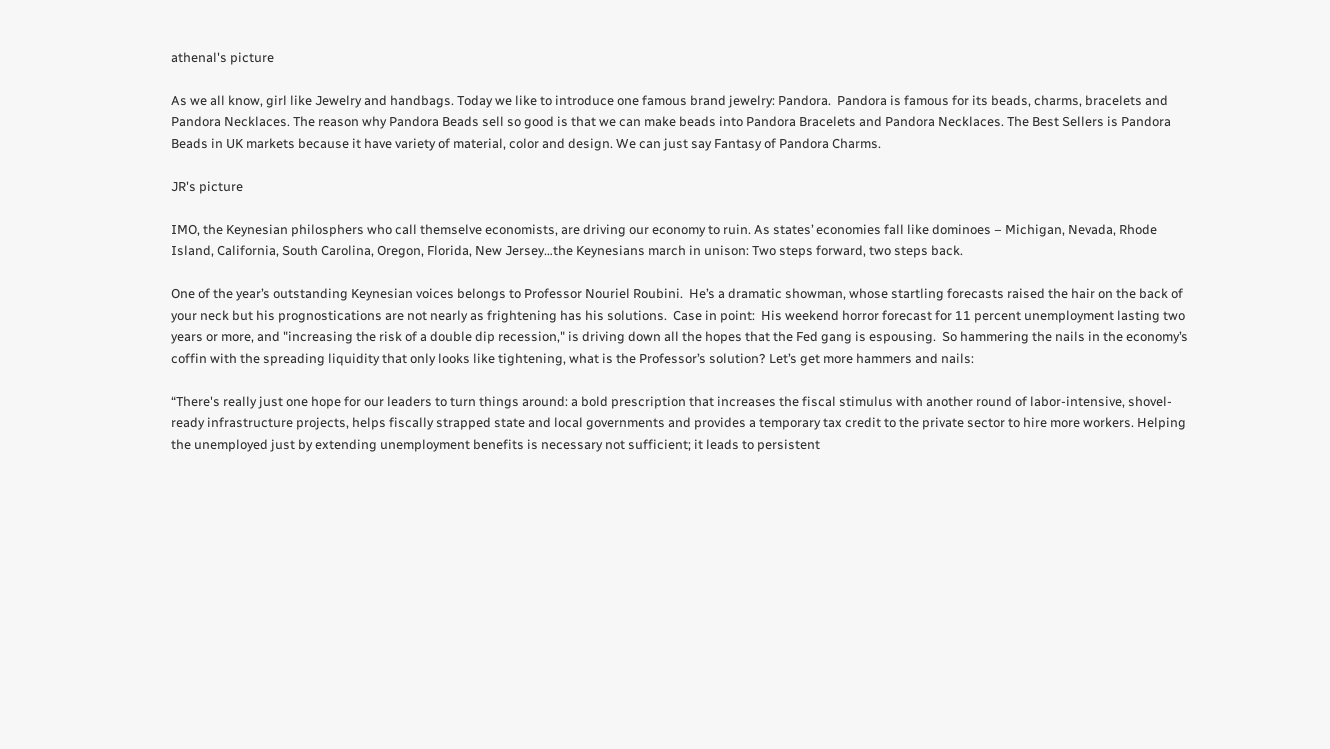athenal's picture

As we all know, girl like Jewelry and handbags. Today we like to introduce one famous brand jewelry: Pandora.  Pandora is famous for its beads, charms, bracelets and Pandora Necklaces. The reason why Pandora Beads sell so good is that we can make beads into Pandora Bracelets and Pandora Necklaces. The Best Sellers is Pandora Beads in UK markets because it have variety of material, color and design. We can just say Fantasy of Pandora Charms.

JR's picture

IMO, the Keynesian philosphers who call themselve economists, are driving our economy to ruin. As states’ economies fall like dominoes – Michigan, Nevada, Rhode Island, California, South Carolina, Oregon, Florida, New Jersey…the Keynesians march in unison: Two steps forward, two steps back.

One of the year’s outstanding Keynesian voices belongs to Professor Nouriel Roubini.  He’s a dramatic showman, whose startling forecasts raised the hair on the back of your neck but his prognostications are not nearly as frightening has his solutions.  Case in point:  His weekend horror forecast for 11 percent unemployment lasting two years or more, and "increasing the risk of a double dip recession," is driving down all the hopes that the Fed gang is espousing.  So hammering the nails in the economy’s coffin with the spreading liquidity that only looks like tightening, what is the Professor’s solution? Let’s get more hammers and nails:

“There's really just one hope for our leaders to turn things around: a bold prescription that increases the fiscal stimulus with another round of labor-intensive, shovel-ready infrastructure projects, helps fiscally strapped state and local governments and provides a temporary tax credit to the private sector to hire more workers. Helping the unemployed just by extending unemployment benefits is necessary not sufficient; it leads to persistent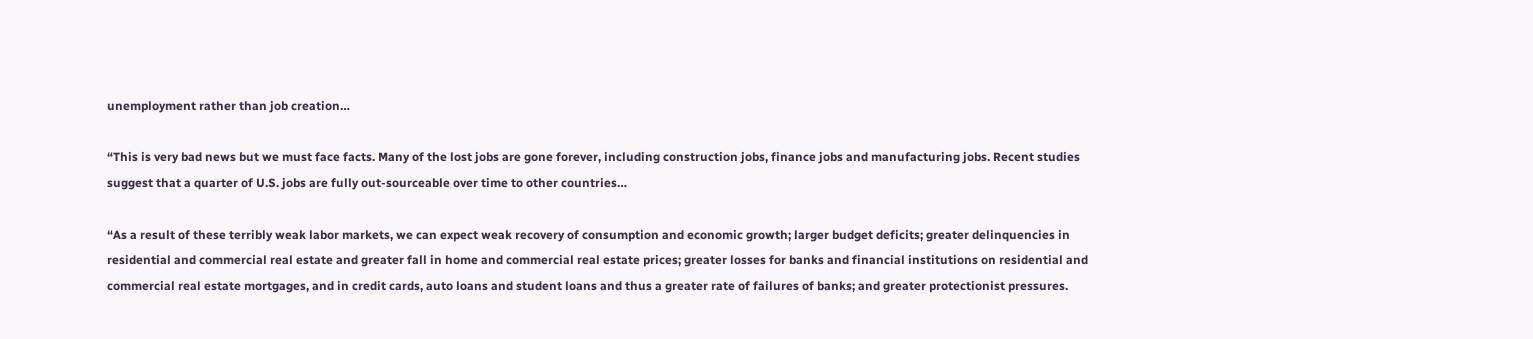unemployment rather than job creation…

“This is very bad news but we must face facts. Many of the lost jobs are gone forever, including construction jobs, finance jobs and manufacturing jobs. Recent studies suggest that a quarter of U.S. jobs are fully out-sourceable over time to other countries…

“As a result of these terribly weak labor markets, we can expect weak recovery of consumption and economic growth; larger budget deficits; greater delinquencies in residential and commercial real estate and greater fall in home and commercial real estate prices; greater losses for banks and financial institutions on residential and commercial real estate mortgages, and in credit cards, auto loans and student loans and thus a greater rate of failures of banks; and greater protectionist pressures.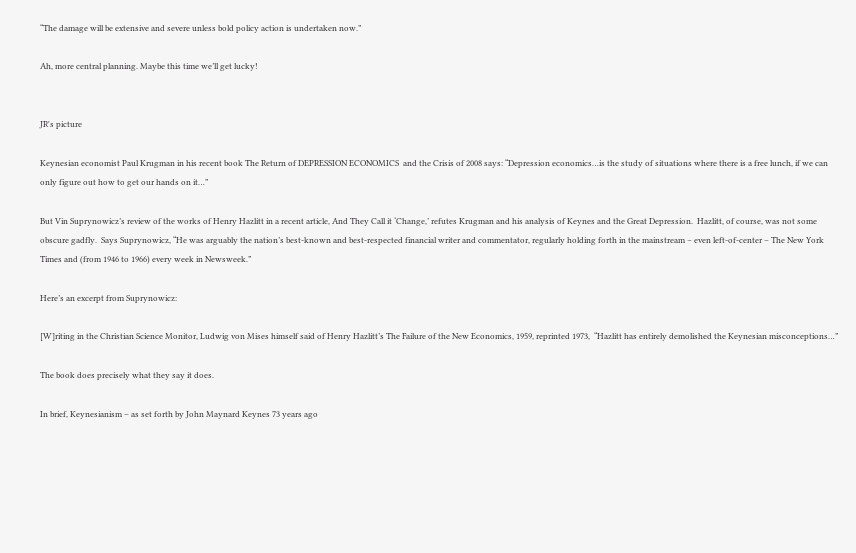“The damage will be extensive and severe unless bold policy action is undertaken now.”

Ah, more central planning. Maybe this time we’ll get lucky!


JR's picture

Keynesian economist Paul Krugman in his recent book The Return of DEPRESSION ECONOMICS  and the Crisis of 2008 says: “Depression economics…is the study of situations where there is a free lunch, if we can only figure out how to get our hands on it…”

But Vin Suprynowicz’s review of the works of Henry Hazlitt in a recent article, And They Call it ‘Change,’ refutes Krugman and his analysis of Keynes and the Great Depression.  Hazlitt, of course, was not some obscure gadfly.  Says Suprynowicz, “He was arguably the nation’s best-known and best-respected financial writer and commentator, regularly holding forth in the mainstream – even left-of-center – The New York Times and (from 1946 to 1966) every week in Newsweek.”

Here’s an excerpt from Suprynowicz:

[W]riting in the Christian Science Monitor, Ludwig von Mises himself said of Henry Hazlitt’s The Failure of the New Economics, 1959, reprinted 1973,  “Hazlitt has entirely demolished the Keynesian misconceptions…”

The book does precisely what they say it does.

In brief, Keynesianism – as set forth by John Maynard Keynes 73 years ago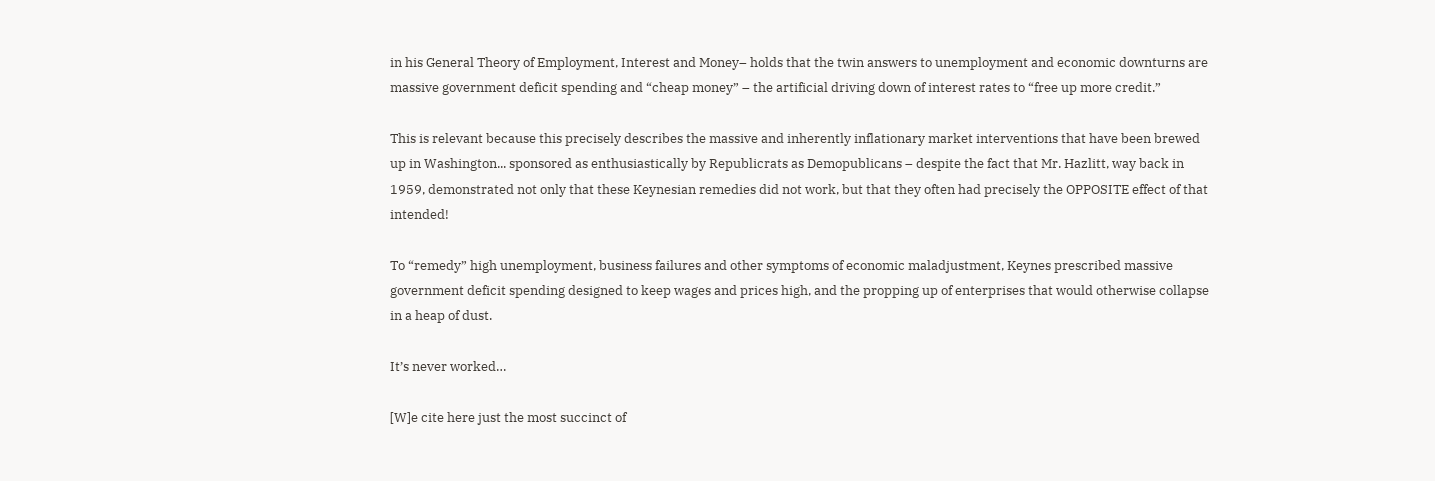in his General Theory of Employment, Interest and Money– holds that the twin answers to unemployment and economic downturns are massive government deficit spending and “cheap money” – the artificial driving down of interest rates to “free up more credit.”

This is relevant because this precisely describes the massive and inherently inflationary market interventions that have been brewed up in Washington... sponsored as enthusiastically by Republicrats as Demopublicans – despite the fact that Mr. Hazlitt, way back in 1959, demonstrated not only that these Keynesian remedies did not work, but that they often had precisely the OPPOSITE effect of that intended!

To “remedy” high unemployment, business failures and other symptoms of economic maladjustment, Keynes prescribed massive government deficit spending designed to keep wages and prices high, and the propping up of enterprises that would otherwise collapse in a heap of dust.

It’s never worked…

[W]e cite here just the most succinct of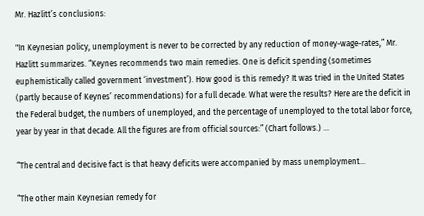Mr. Hazlitt’s conclusions:

"In Keynesian policy, unemployment is never to be corrected by any reduction of money-wage-rates,” Mr. Hazlitt summarizes. “Keynes recommends two main remedies. One is deficit spending (sometimes euphemistically called government ‘investment’). How good is this remedy? It was tried in the United States (partly because of Keynes’ recommendations) for a full decade. What were the results? Here are the deficit in the Federal budget, the numbers of unemployed, and the percentage of unemployed to the total labor force, year by year in that decade. All the figures are from official sources:” (Chart follows.) …

“The central and decisive fact is that heavy deficits were accompanied by mass unemployment…

“The other main Keynesian remedy for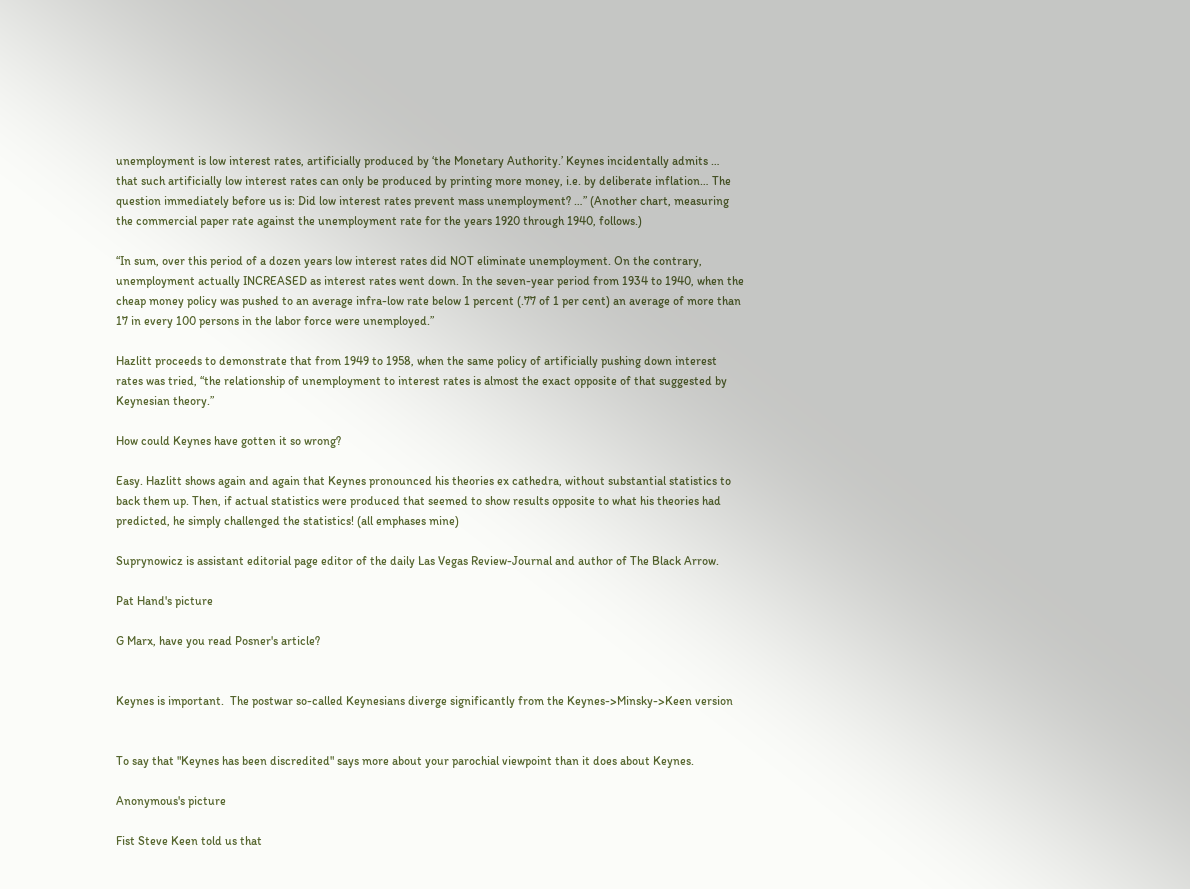unemployment is low interest rates, artificially produced by ‘the Monetary Authority.’ Keynes incidentally admits … that such artificially low interest rates can only be produced by printing more money, i.e. by deliberate inflation… The question immediately before us is: Did low interest rates prevent mass unemployment? …” (Another chart, measuring the commercial paper rate against the unemployment rate for the years 1920 through 1940, follows.)

“In sum, over this period of a dozen years low interest rates did NOT eliminate unemployment. On the contrary, unemployment actually INCREASED as interest rates went down. In the seven-year period from 1934 to 1940, when the cheap money policy was pushed to an average infra-low rate below 1 percent (.77 of 1 per cent) an average of more than 17 in every 100 persons in the labor force were unemployed.”

Hazlitt proceeds to demonstrate that from 1949 to 1958, when the same policy of artificially pushing down interest rates was tried, “the relationship of unemployment to interest rates is almost the exact opposite of that suggested by Keynesian theory.”

How could Keynes have gotten it so wrong?

Easy. Hazlitt shows again and again that Keynes pronounced his theories ex cathedra, without substantial statistics to back them up. Then, if actual statistics were produced that seemed to show results opposite to what his theories had predicted, he simply challenged the statistics! (all emphases mine)

Suprynowicz is assistant editorial page editor of the daily Las Vegas Review-Journal and author of The Black Arrow.

Pat Hand's picture

G Marx, have you read Posner's article?


Keynes is important.  The postwar so-called Keynesians diverge significantly from the Keynes->Minsky->Keen version


To say that "Keynes has been discredited" says more about your parochial viewpoint than it does about Keynes.

Anonymous's picture

Fist Steve Keen told us that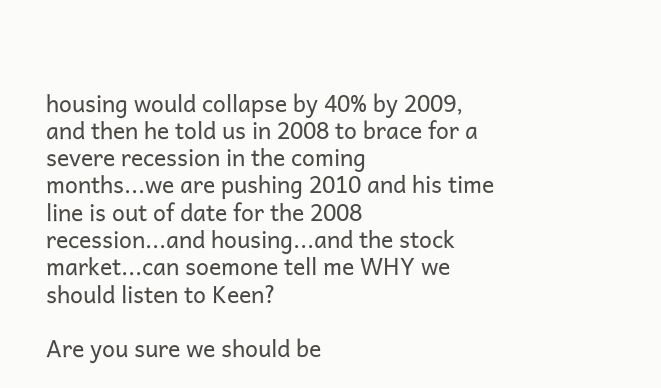housing would collapse by 40% by 2009, and then he told us in 2008 to brace for a severe recession in the coming months...we are pushing 2010 and his time line is out of date for the 2008 recession...and housing...and the stock market...can soemone tell me WHY we should listen to Keen?

Are you sure we should be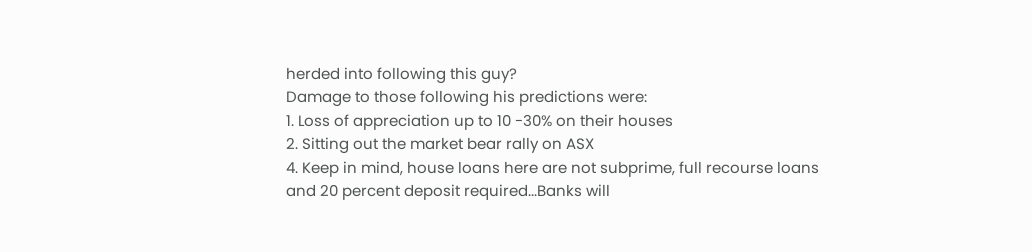herded into following this guy?
Damage to those following his predictions were:
1. Loss of appreciation up to 10 -30% on their houses
2. Sitting out the market bear rally on ASX
4. Keep in mind, house loans here are not subprime, full recourse loans and 20 percent deposit required...Banks will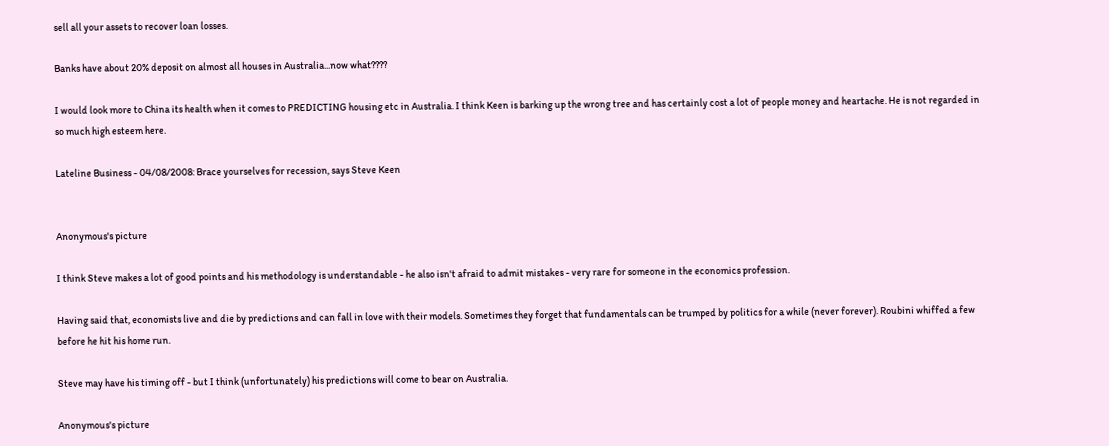sell all your assets to recover loan losses.

Banks have about 20% deposit on almost all houses in Australia...now what????

I would look more to China its health when it comes to PREDICTING housing etc in Australia. I think Keen is barking up the wrong tree and has certainly cost a lot of people money and heartache. He is not regarded in so much high esteem here.

Lateline Business - 04/08/2008: Brace yourselves for recession, says Steve Keen


Anonymous's picture

I think Steve makes a lot of good points and his methodology is understandable - he also isn't afraid to admit mistakes - very rare for someone in the economics profession.

Having said that, economists live and die by predictions and can fall in love with their models. Sometimes they forget that fundamentals can be trumped by politics for a while (never forever). Roubini whiffed a few before he hit his home run.

Steve may have his timing off - but I think (unfortunately) his predictions will come to bear on Australia.

Anonymous's picture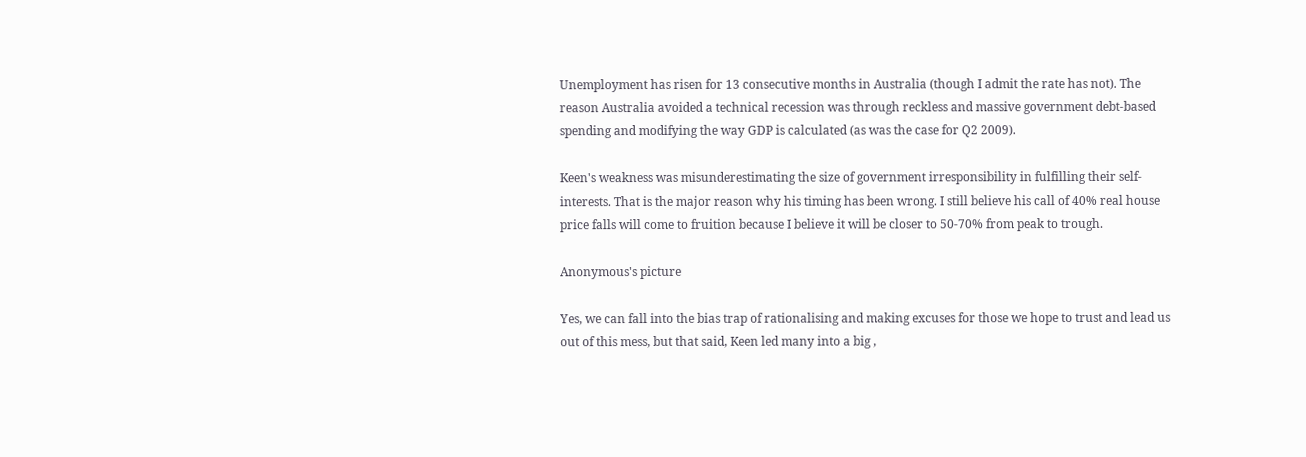Unemployment has risen for 13 consecutive months in Australia (though I admit the rate has not). The reason Australia avoided a technical recession was through reckless and massive government debt-based spending and modifying the way GDP is calculated (as was the case for Q2 2009).

Keen's weakness was misunderestimating the size of government irresponsibility in fulfilling their self-interests. That is the major reason why his timing has been wrong. I still believe his call of 40% real house price falls will come to fruition because I believe it will be closer to 50-70% from peak to trough.

Anonymous's picture

Yes, we can fall into the bias trap of rationalising and making excuses for those we hope to trust and lead us out of this mess, but that said, Keen led many into a big ,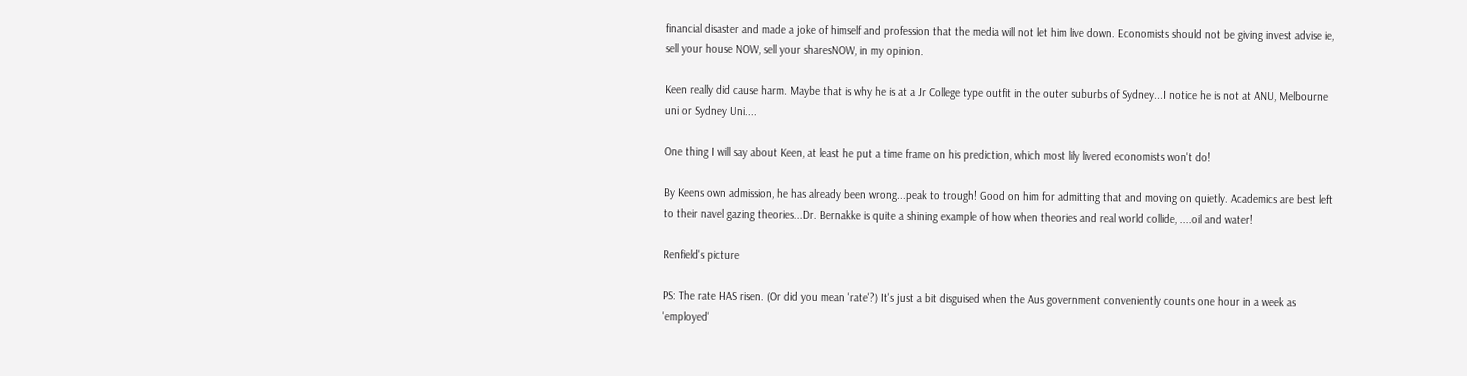financial disaster and made a joke of himself and profession that the media will not let him live down. Economists should not be giving invest advise ie, sell your house NOW, sell your sharesNOW, in my opinion.

Keen really did cause harm. Maybe that is why he is at a Jr College type outfit in the outer suburbs of Sydney...I notice he is not at ANU, Melbourne uni or Sydney Uni....

One thing I will say about Keen, at least he put a time frame on his prediction, which most lily livered economists won't do!

By Keens own admission, he has already been wrong...peak to trough! Good on him for admitting that and moving on quietly. Academics are best left to their navel gazing theories...Dr. Bernakke is quite a shining example of how when theories and real world collide, ....oil and water!

Renfield's picture

PS: The rate HAS risen. (Or did you mean 'rate'?) It's just a bit disguised when the Aus government conveniently counts one hour in a week as 'employed'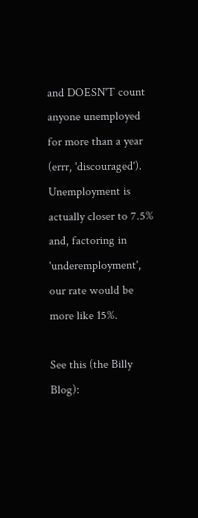and DOESN'T count anyone unemployed for more than a year (errr, 'discouraged'). Unemployment is actually closer to 7.5% and, factoring in 'underemployment', our rate would be more like 15%.

See this (the Billy Blog):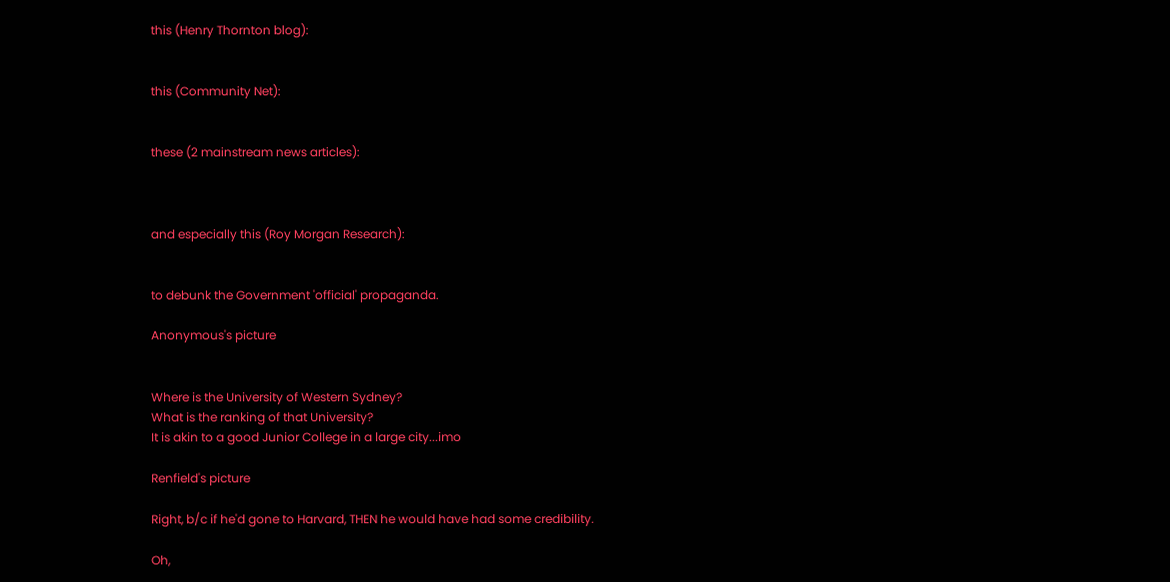this (Henry Thornton blog):


this (Community Net):


these (2 mainstream news articles):



and especially this (Roy Morgan Research):


to debunk the Government 'official' propaganda.

Anonymous's picture


Where is the University of Western Sydney?
What is the ranking of that University?
It is akin to a good Junior College in a large city...imo

Renfield's picture

Right, b/c if he'd gone to Harvard, THEN he would have had some credibility.

Oh,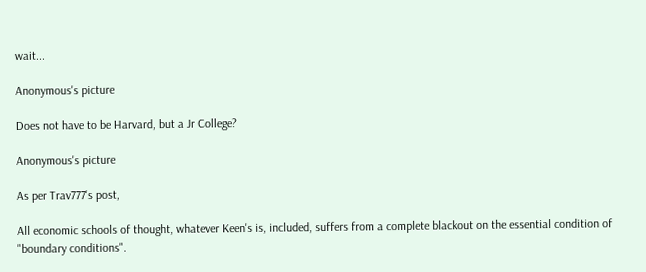wait...

Anonymous's picture

Does not have to be Harvard, but a Jr College?

Anonymous's picture

As per Trav777's post,

All economic schools of thought, whatever Keen's is, included, suffers from a complete blackout on the essential condition of "boundary conditions".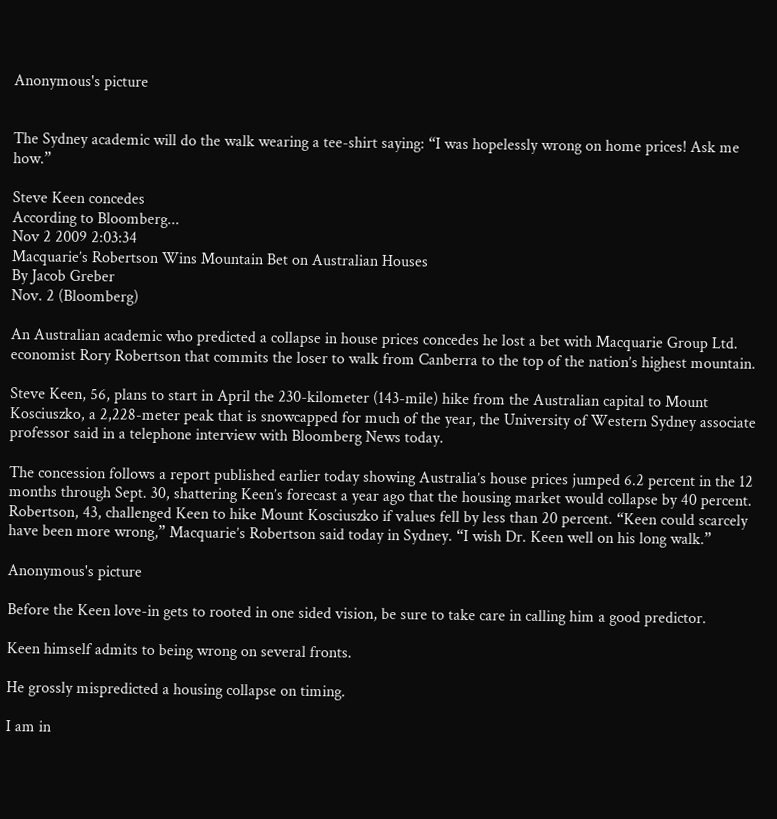Anonymous's picture


The Sydney academic will do the walk wearing a tee-shirt saying: “I was hopelessly wrong on home prices! Ask me how.”

Steve Keen concedes
According to Bloomberg...
Nov 2 2009 2:03:34
Macquarie’s Robertson Wins Mountain Bet on Australian Houses
By Jacob Greber
Nov. 2 (Bloomberg)

An Australian academic who predicted a collapse in house prices concedes he lost a bet with Macquarie Group Ltd. economist Rory Robertson that commits the loser to walk from Canberra to the top of the nation’s highest mountain.

Steve Keen, 56, plans to start in April the 230-kilometer (143-mile) hike from the Australian capital to Mount Kosciuszko, a 2,228-meter peak that is snowcapped for much of the year, the University of Western Sydney associate professor said in a telephone interview with Bloomberg News today.

The concession follows a report published earlier today showing Australia’s house prices jumped 6.2 percent in the 12 months through Sept. 30, shattering Keen’s forecast a year ago that the housing market would collapse by 40 percent. Robertson, 43, challenged Keen to hike Mount Kosciuszko if values fell by less than 20 percent. “Keen could scarcely have been more wrong,” Macquarie’s Robertson said today in Sydney. “I wish Dr. Keen well on his long walk.”

Anonymous's picture

Before the Keen love-in gets to rooted in one sided vision, be sure to take care in calling him a good predictor.

Keen himself admits to being wrong on several fronts.

He grossly mispredicted a housing collapse on timing.

I am in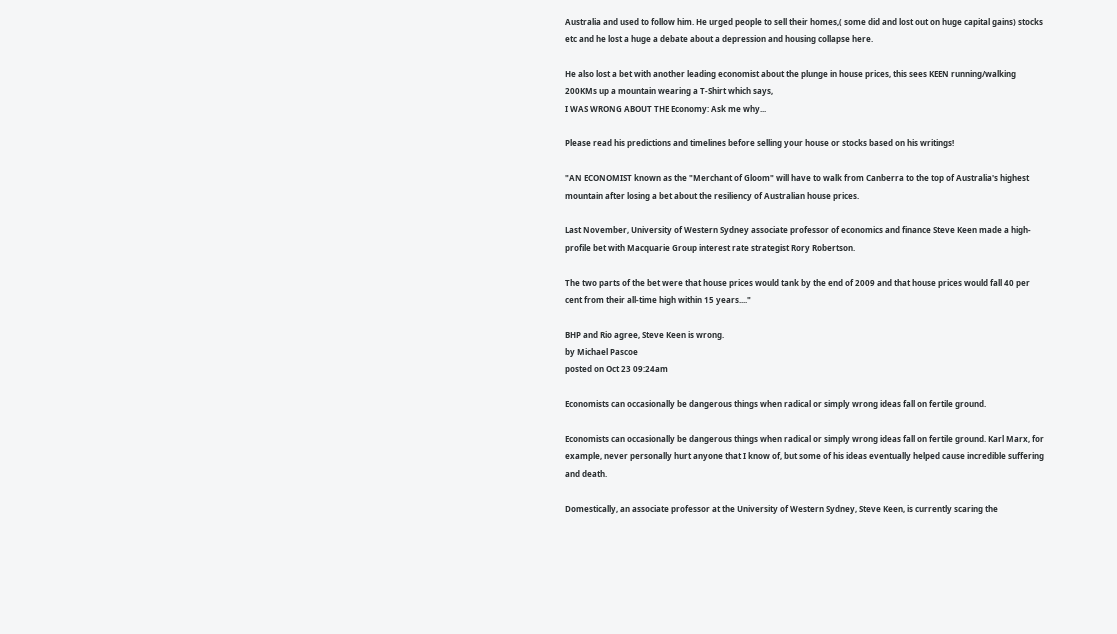Australia and used to follow him. He urged people to sell their homes,( some did and lost out on huge capital gains) stocks etc and he lost a huge a debate about a depression and housing collapse here.

He also lost a bet with another leading economist about the plunge in house prices, this sees KEEN running/walking 200KMs up a mountain wearing a T-Shirt which says,
I WAS WRONG ABOUT THE Economy: Ask me why...

Please read his predictions and timelines before selling your house or stocks based on his writings!

"AN ECONOMIST known as the "Merchant of Gloom" will have to walk from Canberra to the top of Australia's highest mountain after losing a bet about the resiliency of Australian house prices.

Last November, University of Western Sydney associate professor of economics and finance Steve Keen made a high-profile bet with Macquarie Group interest rate strategist Rory Robertson.

The two parts of the bet were that house prices would tank by the end of 2009 and that house prices would fall 40 per cent from their all-time high within 15 years...."

BHP and Rio agree, Steve Keen is wrong.
by Michael Pascoe
posted on Oct 23 09:24am

Economists can occasionally be dangerous things when radical or simply wrong ideas fall on fertile ground.

Economists can occasionally be dangerous things when radical or simply wrong ideas fall on fertile ground. Karl Marx, for example, never personally hurt anyone that I know of, but some of his ideas eventually helped cause incredible suffering and death.

Domestically, an associate professor at the University of Western Sydney, Steve Keen, is currently scaring the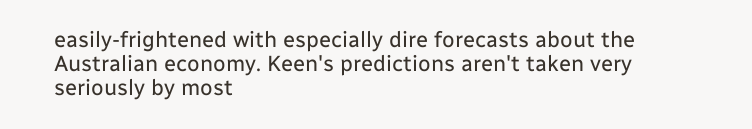easily-frightened with especially dire forecasts about the Australian economy. Keen's predictions aren't taken very seriously by most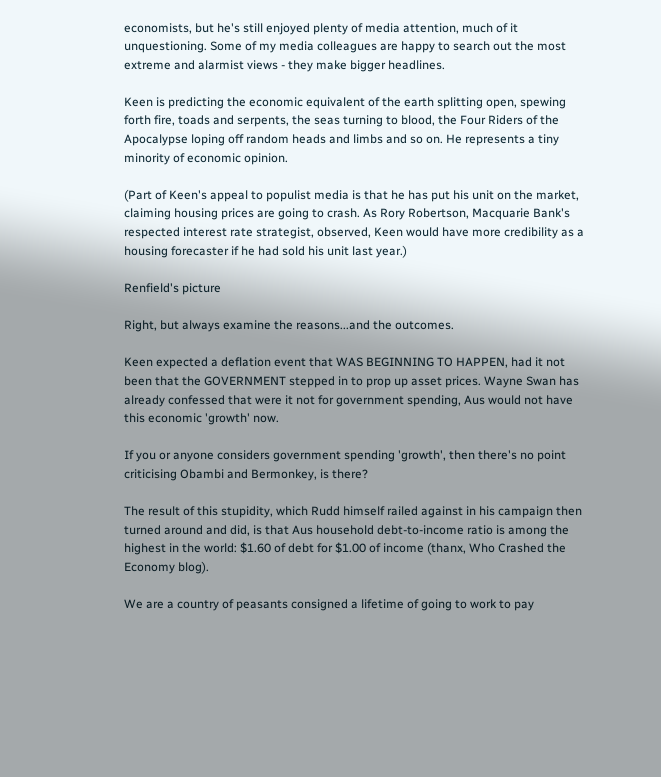economists, but he's still enjoyed plenty of media attention, much of it unquestioning. Some of my media colleagues are happy to search out the most extreme and alarmist views - they make bigger headlines.

Keen is predicting the economic equivalent of the earth splitting open, spewing forth fire, toads and serpents, the seas turning to blood, the Four Riders of the Apocalypse loping off random heads and limbs and so on. He represents a tiny minority of economic opinion.

(Part of Keen's appeal to populist media is that he has put his unit on the market, claiming housing prices are going to crash. As Rory Robertson, Macquarie Bank's respected interest rate strategist, observed, Keen would have more credibility as a housing forecaster if he had sold his unit last year.)

Renfield's picture

Right, but always examine the reasons...and the outcomes.

Keen expected a deflation event that WAS BEGINNING TO HAPPEN, had it not been that the GOVERNMENT stepped in to prop up asset prices. Wayne Swan has already confessed that were it not for government spending, Aus would not have this economic 'growth' now.

If you or anyone considers government spending 'growth', then there's no point criticising Obambi and Bermonkey, is there?

The result of this stupidity, which Rudd himself railed against in his campaign then turned around and did, is that Aus household debt-to-income ratio is among the highest in the world: $1.60 of debt for $1.00 of income (thanx, Who Crashed the Economy blog).

We are a country of peasants consigned a lifetime of going to work to pay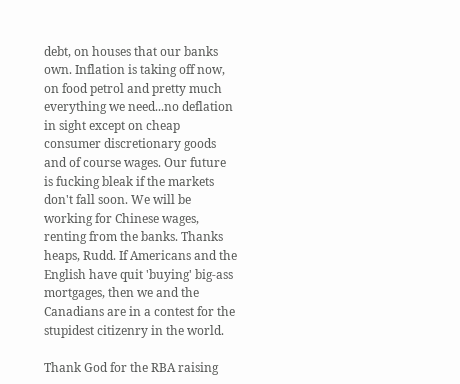debt, on houses that our banks own. Inflation is taking off now, on food petrol and pretty much everything we need...no deflation in sight except on cheap consumer discretionary goods and of course wages. Our future is fucking bleak if the markets don't fall soon. We will be working for Chinese wages, renting from the banks. Thanks heaps, Rudd. If Americans and the English have quit 'buying' big-ass mortgages, then we and the Canadians are in a contest for the stupidest citizenry in the world.

Thank God for the RBA raising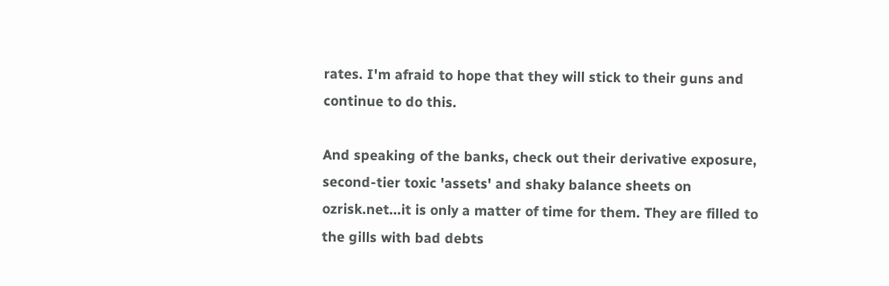rates. I'm afraid to hope that they will stick to their guns and continue to do this.

And speaking of the banks, check out their derivative exposure, second-tier toxic 'assets' and shaky balance sheets on ozrisk.net...it is only a matter of time for them. They are filled to the gills with bad debts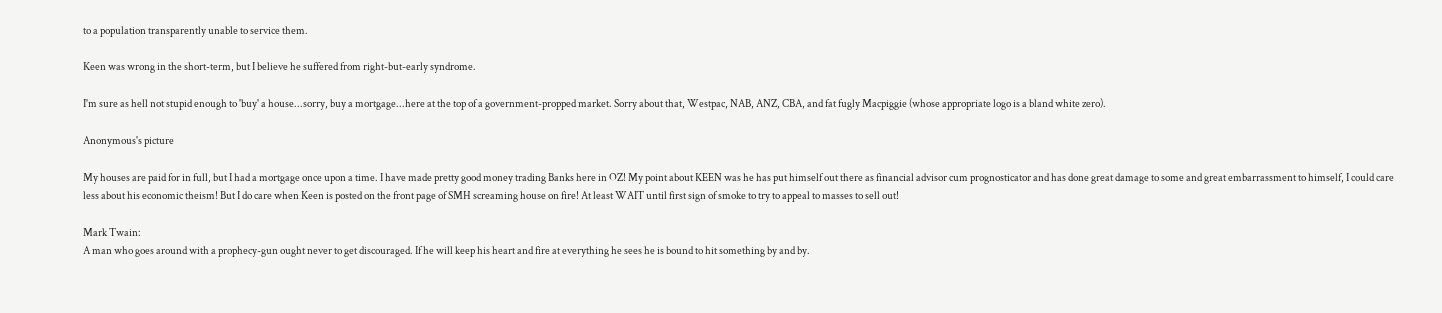to a population transparently unable to service them.

Keen was wrong in the short-term, but I believe he suffered from right-but-early syndrome.

I'm sure as hell not stupid enough to 'buy' a house...sorry, buy a mortgage...here at the top of a government-propped market. Sorry about that, Westpac, NAB, ANZ, CBA, and fat fugly Macpiggie (whose appropriate logo is a bland white zero).

Anonymous's picture

My houses are paid for in full, but I had a mortgage once upon a time. I have made pretty good money trading Banks here in OZ! My point about KEEN was he has put himself out there as financial advisor cum prognosticator and has done great damage to some and great embarrassment to himself, I could care less about his economic theism! But I do care when Keen is posted on the front page of SMH screaming house on fire! At least WAIT until first sign of smoke to try to appeal to masses to sell out!

Mark Twain:
A man who goes around with a prophecy-gun ought never to get discouraged. If he will keep his heart and fire at everything he sees he is bound to hit something by and by.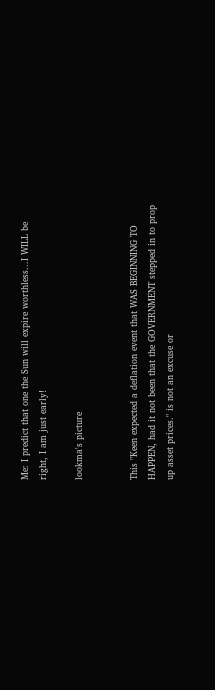Me: I predict that one the Sun will expire worthless...I WILL be right, I am just early!

lookma's picture


This "Keen expected a deflation event that WAS BEGINNING TO HAPPEN, had it not been that the GOVERNMENT stepped in to prop up asset prices." is not an excuse or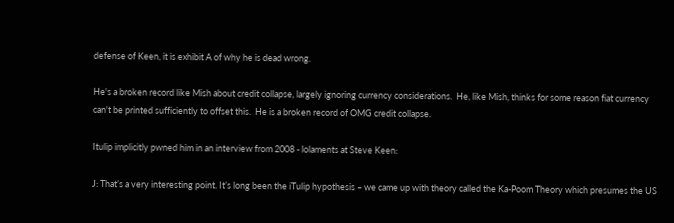defense of Keen, it is exhibit A of why he is dead wrong.

He's a broken record like Mish about credit collapse, largely ignoring currency considerations.  He, like Mish, thinks for some reason fiat currency can't be printed sufficiently to offset this.  He is a broken record of OMG credit collapse.

Itulip implicitly pwned him in an interview from 2008 - lolaments at Steve Keen:

J: That’s a very interesting point. It’s long been the iTulip hypothesis – we came up with theory called the Ka-Poom Theory which presumes the US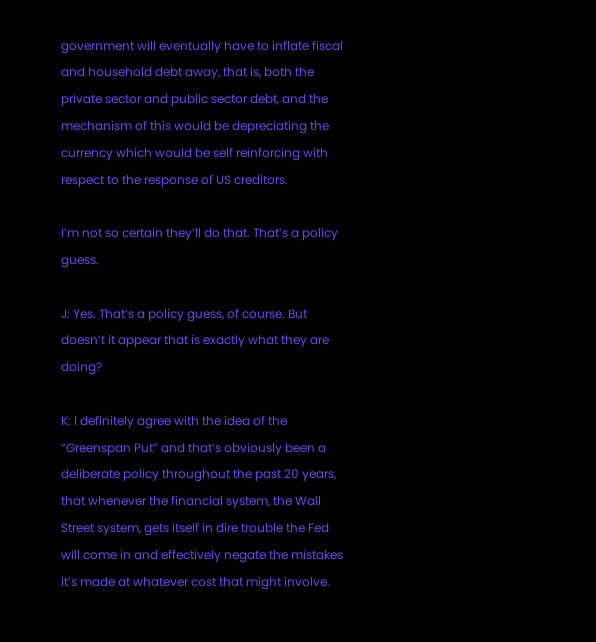government will eventually have to inflate fiscal and household debt away, that is, both the private sector and public sector debt, and the mechanism of this would be depreciating the currency which would be self reinforcing with respect to the response of US creditors.

I’m not so certain they’ll do that. That’s a policy guess.

J: Yes. That’s a policy guess, of course. But doesn’t it appear that is exactly what they are doing?

K: I definitely agree with the idea of the “Greenspan Put” and that’s obviously been a deliberate policy throughout the past 20 years, that whenever the financial system, the Wall Street system, gets itself in dire trouble the Fed will come in and effectively negate the mistakes it’s made at whatever cost that might involve.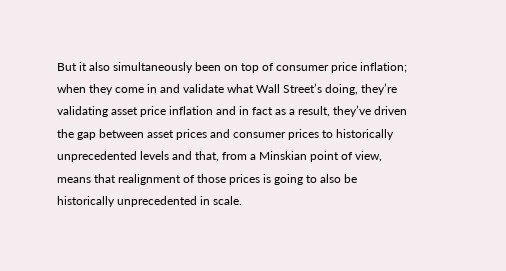But it also simultaneously been on top of consumer price inflation; when they come in and validate what Wall Street’s doing, they’re validating asset price inflation and in fact as a result, they’ve driven the gap between asset prices and consumer prices to historically unprecedented levels and that, from a Minskian point of view, means that realignment of those prices is going to also be historically unprecedented in scale.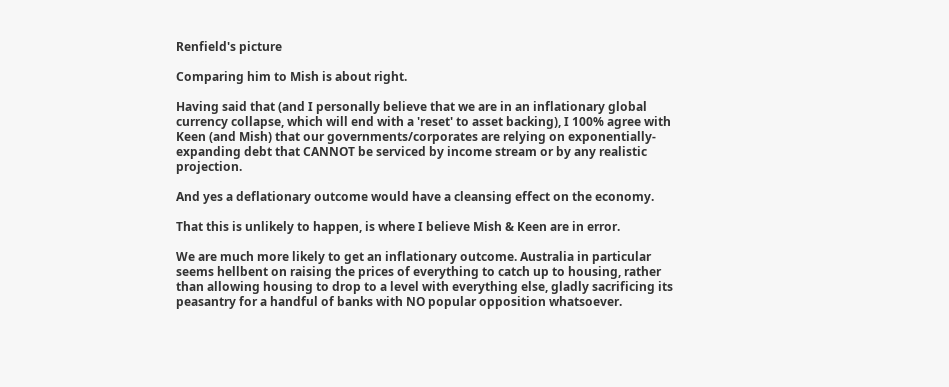Renfield's picture

Comparing him to Mish is about right.

Having said that (and I personally believe that we are in an inflationary global currency collapse, which will end with a 'reset' to asset backing), I 100% agree with Keen (and Mish) that our governments/corporates are relying on exponentially-expanding debt that CANNOT be serviced by income stream or by any realistic projection.

And yes a deflationary outcome would have a cleansing effect on the economy.

That this is unlikely to happen, is where I believe Mish & Keen are in error.

We are much more likely to get an inflationary outcome. Australia in particular seems hellbent on raising the prices of everything to catch up to housing, rather than allowing housing to drop to a level with everything else, gladly sacrificing its peasantry for a handful of banks with NO popular opposition whatsoever.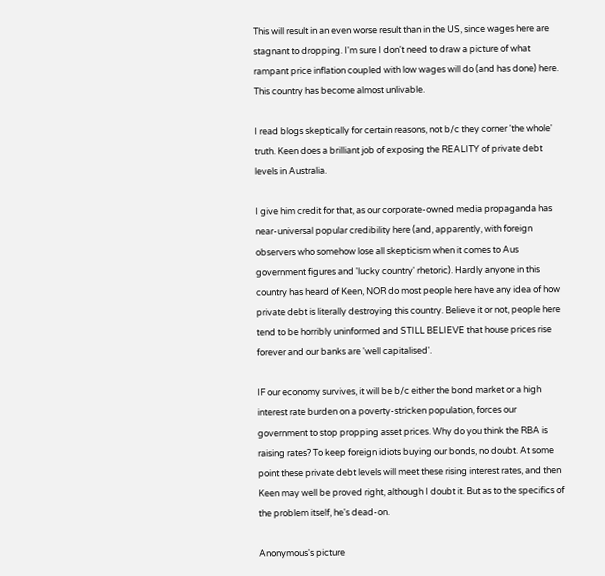This will result in an even worse result than in the US, since wages here are stagnant to dropping. I'm sure I don't need to draw a picture of what rampant price inflation coupled with low wages will do (and has done) here. This country has become almost unlivable.

I read blogs skeptically for certain reasons, not b/c they corner 'the whole' truth. Keen does a brilliant job of exposing the REALITY of private debt levels in Australia.

I give him credit for that, as our corporate-owned media propaganda has near-universal popular credibility here (and, apparently, with foreign observers who somehow lose all skepticism when it comes to Aus government figures and 'lucky country' rhetoric). Hardly anyone in this country has heard of Keen, NOR do most people here have any idea of how private debt is literally destroying this country. Believe it or not, people here tend to be horribly uninformed and STILL BELIEVE that house prices rise forever and our banks are 'well capitalised'.

IF our economy survives, it will be b/c either the bond market or a high interest rate burden on a poverty-stricken population, forces our government to stop propping asset prices. Why do you think the RBA is raising rates? To keep foreign idiots buying our bonds, no doubt. At some point these private debt levels will meet these rising interest rates, and then Keen may well be proved right, although I doubt it. But as to the specifics of the problem itself, he's dead-on.

Anonymous's picture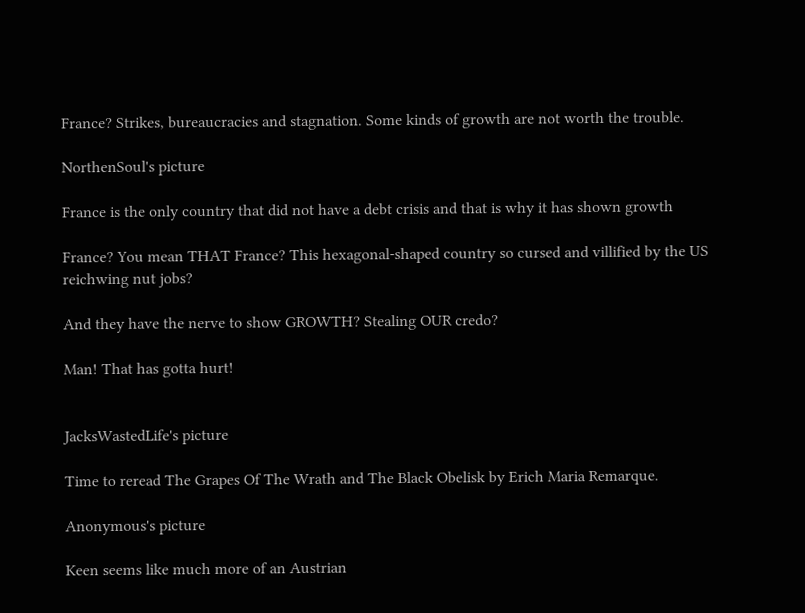France? Strikes, bureaucracies and stagnation. Some kinds of growth are not worth the trouble.

NorthenSoul's picture

France is the only country that did not have a debt crisis and that is why it has shown growth

France? You mean THAT France? This hexagonal-shaped country so cursed and villified by the US reichwing nut jobs?

And they have the nerve to show GROWTH? Stealing OUR credo?

Man! That has gotta hurt!


JacksWastedLife's picture

Time to reread The Grapes Of The Wrath and The Black Obelisk by Erich Maria Remarque.

Anonymous's picture

Keen seems like much more of an Austrian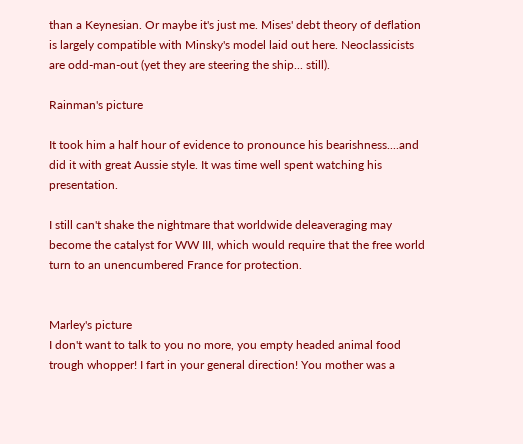than a Keynesian. Or maybe it's just me. Mises' debt theory of deflation is largely compatible with Minsky's model laid out here. Neoclassicists are odd-man-out (yet they are steering the ship... still).

Rainman's picture

It took him a half hour of evidence to pronounce his bearishness....and did it with great Aussie style. It was time well spent watching his presentation.

I still can't shake the nightmare that worldwide deleaveraging may become the catalyst for WW III, which would require that the free world turn to an unencumbered France for protection.


Marley's picture
I don't want to talk to you no more, you empty headed animal food trough whopper! I fart in your general direction! You mother was a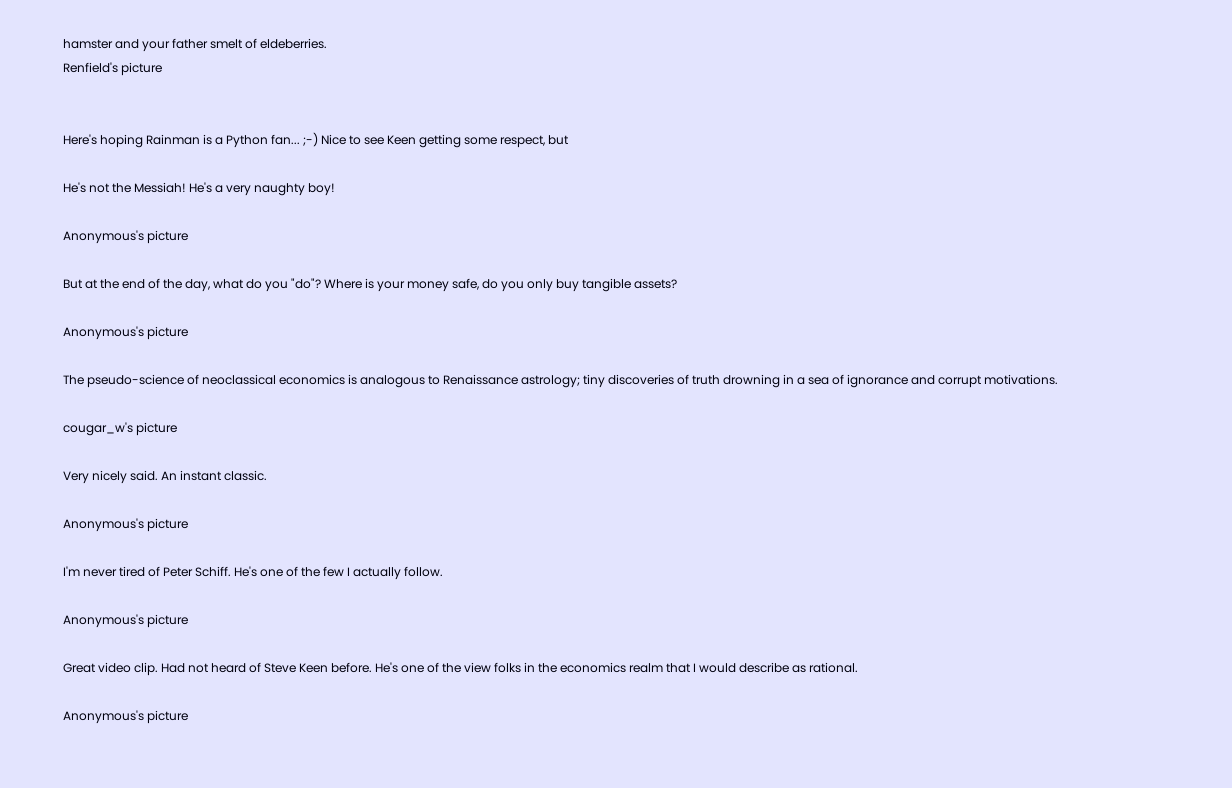hamster and your father smelt of eldeberries.
Renfield's picture


Here's hoping Rainman is a Python fan... ;-) Nice to see Keen getting some respect, but

He's not the Messiah! He's a very naughty boy!

Anonymous's picture

But at the end of the day, what do you "do"? Where is your money safe, do you only buy tangible assets?

Anonymous's picture

The pseudo-science of neoclassical economics is analogous to Renaissance astrology; tiny discoveries of truth drowning in a sea of ignorance and corrupt motivations.

cougar_w's picture

Very nicely said. An instant classic.

Anonymous's picture

I'm never tired of Peter Schiff. He's one of the few I actually follow.

Anonymous's picture

Great video clip. Had not heard of Steve Keen before. He's one of the view folks in the economics realm that I would describe as rational.

Anonymous's picture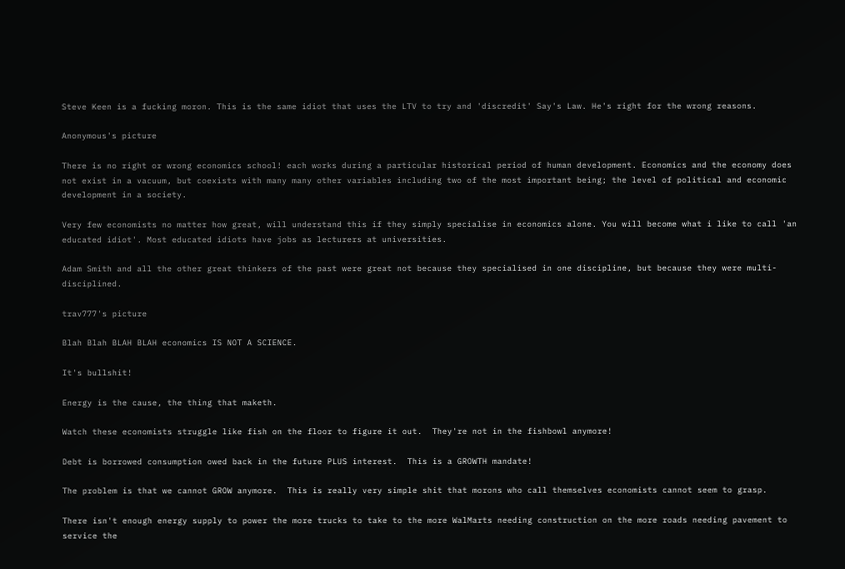Steve Keen is a fucking moron. This is the same idiot that uses the LTV to try and 'discredit' Say's Law. He's right for the wrong reasons.

Anonymous's picture

There is no right or wrong economics school! each works during a particular historical period of human development. Economics and the economy does not exist in a vacuum, but coexists with many many other variables including two of the most important being; the level of political and economic development in a society.

Very few economists no matter how great, will understand this if they simply specialise in economics alone. You will become what i like to call 'an educated idiot'. Most educated idiots have jobs as lecturers at universities.

Adam Smith and all the other great thinkers of the past were great not because they specialised in one discipline, but because they were multi-disciplined.

trav777's picture

Blah Blah BLAH BLAH economics IS NOT A SCIENCE.

It's bullshit!

Energy is the cause, the thing that maketh.

Watch these economists struggle like fish on the floor to figure it out.  They're not in the fishbowl anymore!

Debt is borrowed consumption owed back in the future PLUS interest.  This is a GROWTH mandate!

The problem is that we cannot GROW anymore.  This is really very simple shit that morons who call themselves economists cannot seem to grasp.

There isn't enough energy supply to power the more trucks to take to the more WalMarts needing construction on the more roads needing pavement to service the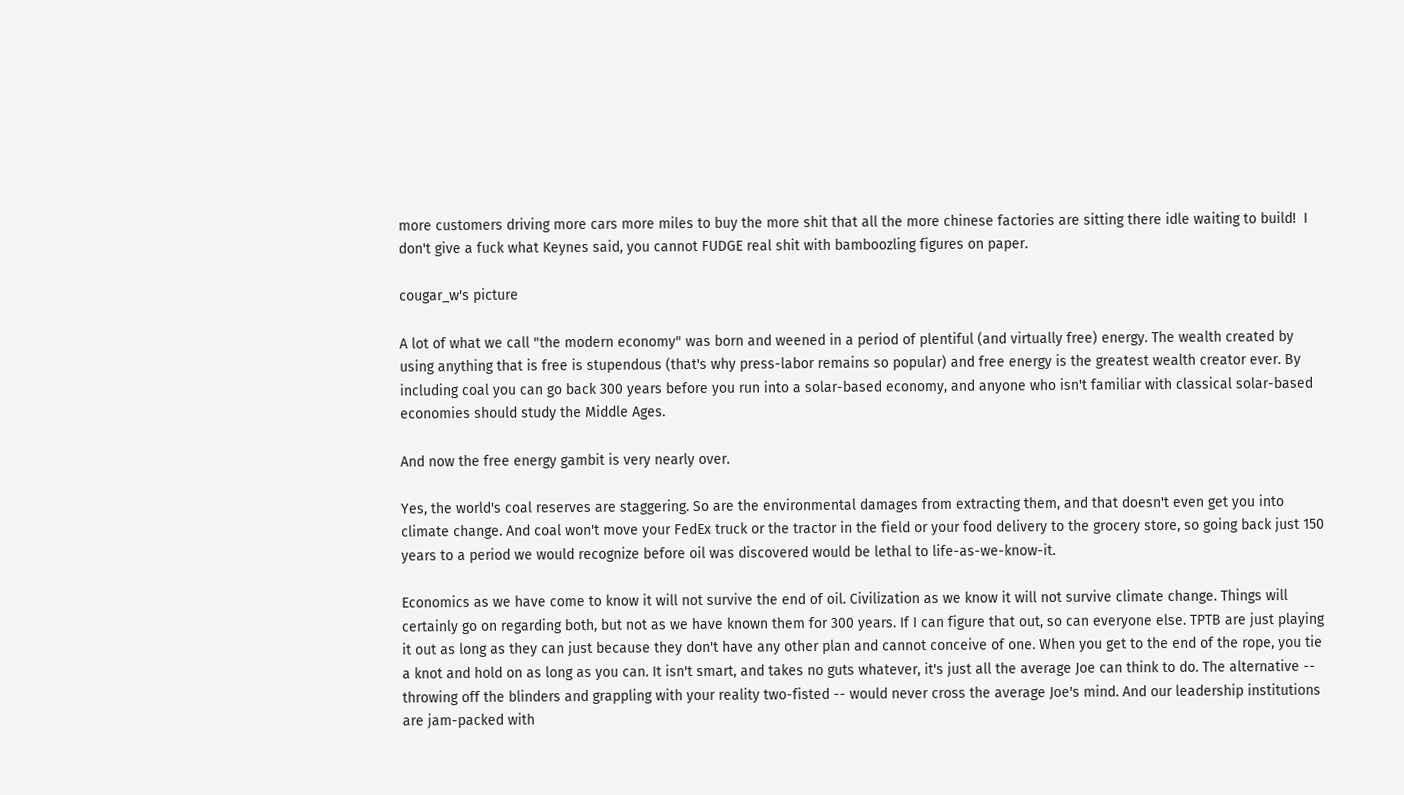more customers driving more cars more miles to buy the more shit that all the more chinese factories are sitting there idle waiting to build!  I don't give a fuck what Keynes said, you cannot FUDGE real shit with bamboozling figures on paper.

cougar_w's picture

A lot of what we call "the modern economy" was born and weened in a period of plentiful (and virtually free) energy. The wealth created by using anything that is free is stupendous (that's why press-labor remains so popular) and free energy is the greatest wealth creator ever. By including coal you can go back 300 years before you run into a solar-based economy, and anyone who isn't familiar with classical solar-based economies should study the Middle Ages.

And now the free energy gambit is very nearly over.

Yes, the world's coal reserves are staggering. So are the environmental damages from extracting them, and that doesn't even get you into climate change. And coal won't move your FedEx truck or the tractor in the field or your food delivery to the grocery store, so going back just 150 years to a period we would recognize before oil was discovered would be lethal to life-as-we-know-it.

Economics as we have come to know it will not survive the end of oil. Civilization as we know it will not survive climate change. Things will certainly go on regarding both, but not as we have known them for 300 years. If I can figure that out, so can everyone else. TPTB are just playing it out as long as they can just because they don't have any other plan and cannot conceive of one. When you get to the end of the rope, you tie a knot and hold on as long as you can. It isn't smart, and takes no guts whatever, it's just all the average Joe can think to do. The alternative -- throwing off the blinders and grappling with your reality two-fisted -- would never cross the average Joe's mind. And our leadership institutions are jam-packed with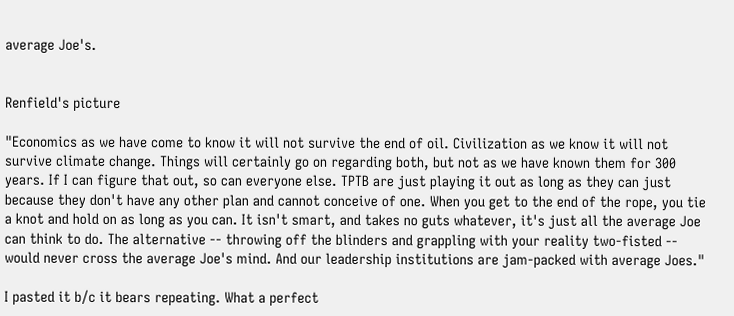average Joe's.


Renfield's picture

"Economics as we have come to know it will not survive the end of oil. Civilization as we know it will not survive climate change. Things will certainly go on regarding both, but not as we have known them for 300 years. If I can figure that out, so can everyone else. TPTB are just playing it out as long as they can just because they don't have any other plan and cannot conceive of one. When you get to the end of the rope, you tie a knot and hold on as long as you can. It isn't smart, and takes no guts whatever, it's just all the average Joe can think to do. The alternative -- throwing off the blinders and grappling with your reality two-fisted -- would never cross the average Joe's mind. And our leadership institutions are jam-packed with average Joes."

I pasted it b/c it bears repeating. What a perfect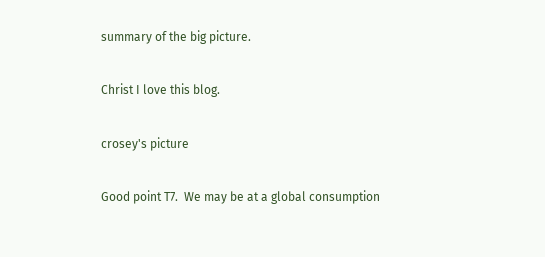summary of the big picture.

Christ I love this blog.

crosey's picture

Good point T7.  We may be at a global consumption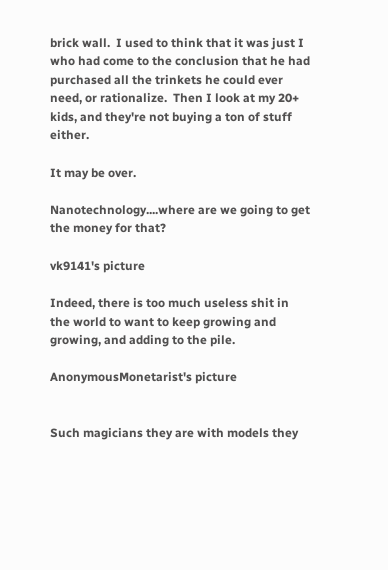brick wall.  I used to think that it was just I who had come to the conclusion that he had purchased all the trinkets he could ever need, or rationalize.  Then I look at my 20+ kids, and they're not buying a ton of stuff either.

It may be over.

Nanotechnology....where are we going to get the money for that?

vk9141's picture

Indeed, there is too much useless shit in the world to want to keep growing and growing, and adding to the pile.

AnonymousMonetarist's picture


Such magicians they are with models they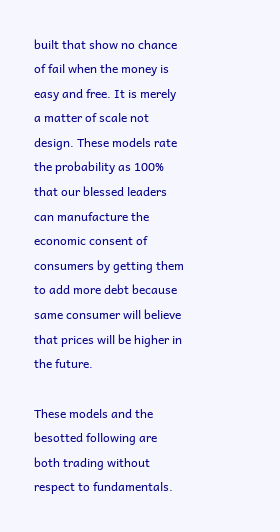built that show no chance of fail when the money is easy and free. It is merely a matter of scale not design. These models rate the probability as 100% that our blessed leaders can manufacture the economic consent of consumers by getting them to add more debt because same consumer will believe that prices will be higher in the future.

These models and the besotted following are both trading without respect to fundamentals.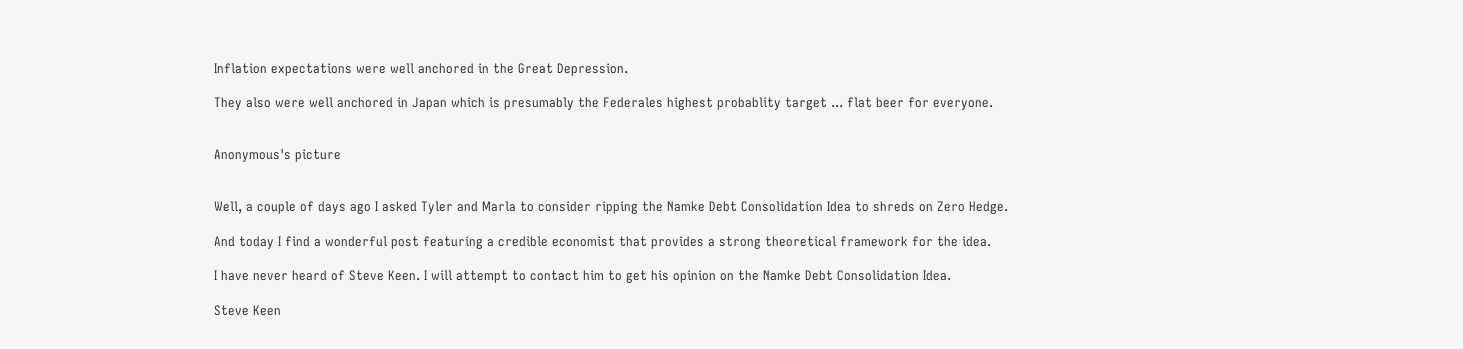Inflation expectations were well anchored in the Great Depression.

They also were well anchored in Japan which is presumably the Federales highest probablity target ... flat beer for everyone.


Anonymous's picture


Well, a couple of days ago I asked Tyler and Marla to consider ripping the Namke Debt Consolidation Idea to shreds on Zero Hedge.

And today I find a wonderful post featuring a credible economist that provides a strong theoretical framework for the idea.

I have never heard of Steve Keen. I will attempt to contact him to get his opinion on the Namke Debt Consolidation Idea.

Steve Keen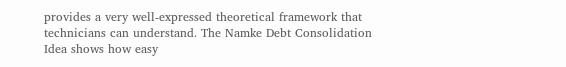provides a very well-expressed theoretical framework that technicians can understand. The Namke Debt Consolidation Idea shows how easy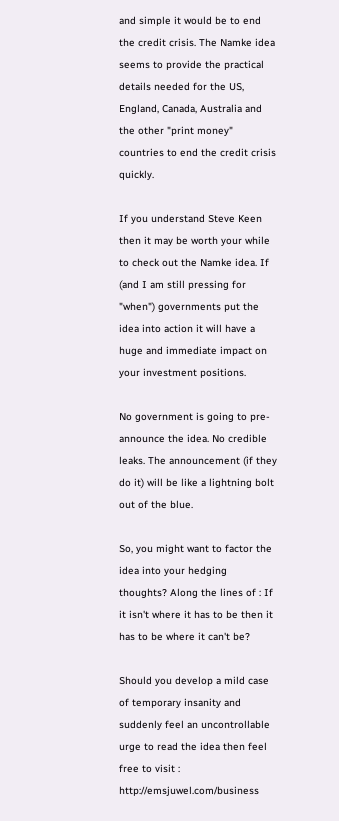and simple it would be to end the credit crisis. The Namke idea seems to provide the practical details needed for the US, England, Canada, Australia and the other "print money" countries to end the credit crisis quickly.

If you understand Steve Keen then it may be worth your while to check out the Namke idea. If (and I am still pressing for "when") governments put the idea into action it will have a huge and immediate impact on your investment positions.

No government is going to pre-announce the idea. No credible leaks. The announcement (if they do it) will be like a lightning bolt out of the blue.

So, you might want to factor the idea into your hedging thoughts? Along the lines of : If it isn't where it has to be then it has to be where it can't be?

Should you develop a mild case of temporary insanity and suddenly feel an uncontrollable urge to read the idea then feel free to visit : http://emsjuwel.com/business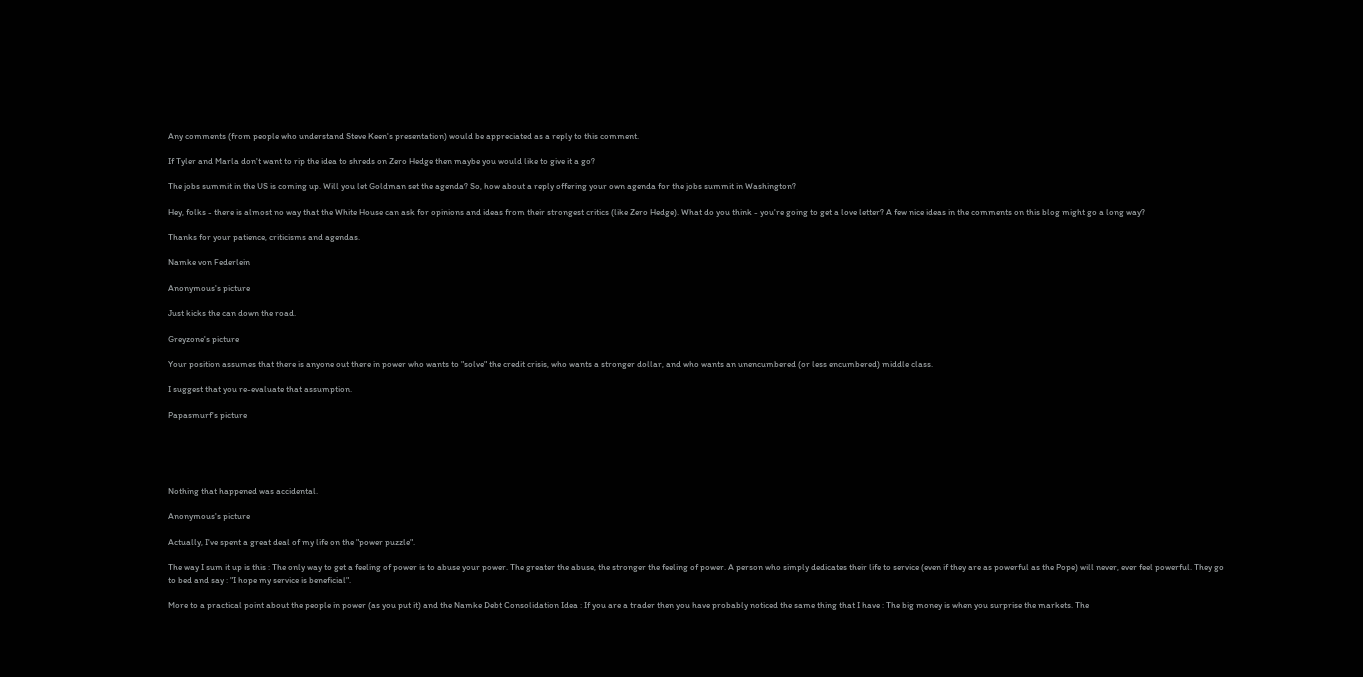Any comments (from people who understand Steve Keen's presentation) would be appreciated as a reply to this comment.

If Tyler and Marla don't want to rip the idea to shreds on Zero Hedge then maybe you would like to give it a go?

The jobs summit in the US is coming up. Will you let Goldman set the agenda? So, how about a reply offering your own agenda for the jobs summit in Washington?

Hey, folks - there is almost no way that the White House can ask for opinions and ideas from their strongest critics (like Zero Hedge). What do you think - you're going to get a love letter? A few nice ideas in the comments on this blog might go a long way?

Thanks for your patience, criticisms and agendas.

Namke von Federlein

Anonymous's picture

Just kicks the can down the road.

Greyzone's picture

Your position assumes that there is anyone out there in power who wants to "solve" the credit crisis, who wants a stronger dollar, and who wants an unencumbered (or less encumbered) middle class.

I suggest that you re-evaluate that assumption.

Papasmurf's picture





Nothing that happened was accidental.

Anonymous's picture

Actually, I've spent a great deal of my life on the "power puzzle".

The way I sum it up is this : The only way to get a feeling of power is to abuse your power. The greater the abuse, the stronger the feeling of power. A person who simply dedicates their life to service (even if they are as powerful as the Pope) will never, ever feel powerful. They go to bed and say : "I hope my service is beneficial".

More to a practical point about the people in power (as you put it) and the Namke Debt Consolidation Idea : If you are a trader then you have probably noticed the same thing that I have : The big money is when you surprise the markets. The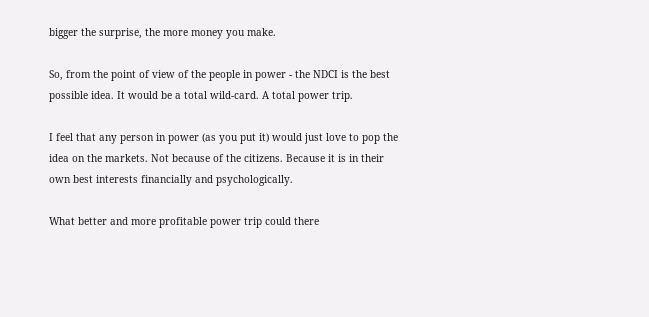bigger the surprise, the more money you make.

So, from the point of view of the people in power - the NDCI is the best possible idea. It would be a total wild-card. A total power trip.

I feel that any person in power (as you put it) would just love to pop the idea on the markets. Not because of the citizens. Because it is in their own best interests financially and psychologically.

What better and more profitable power trip could there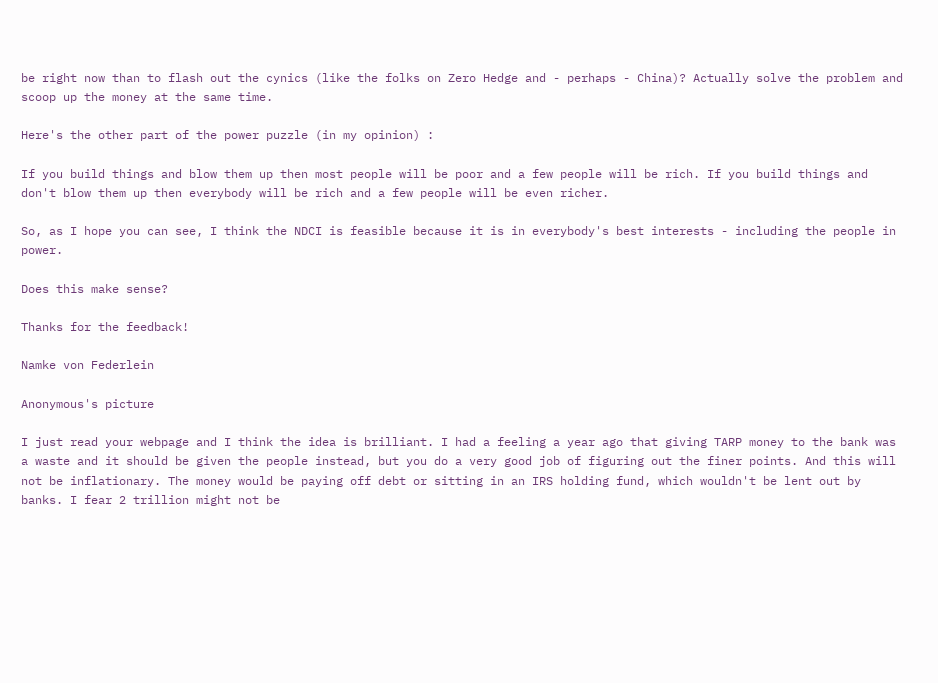be right now than to flash out the cynics (like the folks on Zero Hedge and - perhaps - China)? Actually solve the problem and scoop up the money at the same time.

Here's the other part of the power puzzle (in my opinion) :

If you build things and blow them up then most people will be poor and a few people will be rich. If you build things and don't blow them up then everybody will be rich and a few people will be even richer.

So, as I hope you can see, I think the NDCI is feasible because it is in everybody's best interests - including the people in power.

Does this make sense?

Thanks for the feedback!

Namke von Federlein

Anonymous's picture

I just read your webpage and I think the idea is brilliant. I had a feeling a year ago that giving TARP money to the bank was a waste and it should be given the people instead, but you do a very good job of figuring out the finer points. And this will not be inflationary. The money would be paying off debt or sitting in an IRS holding fund, which wouldn't be lent out by banks. I fear 2 trillion might not be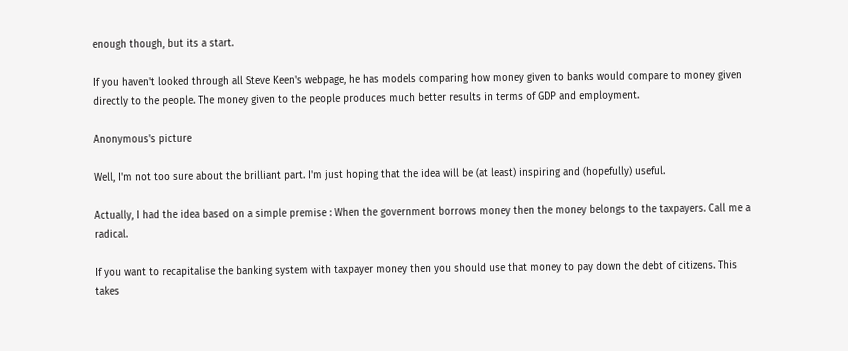enough though, but its a start.

If you haven't looked through all Steve Keen's webpage, he has models comparing how money given to banks would compare to money given directly to the people. The money given to the people produces much better results in terms of GDP and employment.

Anonymous's picture

Well, I'm not too sure about the brilliant part. I'm just hoping that the idea will be (at least) inspiring and (hopefully) useful.

Actually, I had the idea based on a simple premise : When the government borrows money then the money belongs to the taxpayers. Call me a radical.

If you want to recapitalise the banking system with taxpayer money then you should use that money to pay down the debt of citizens. This takes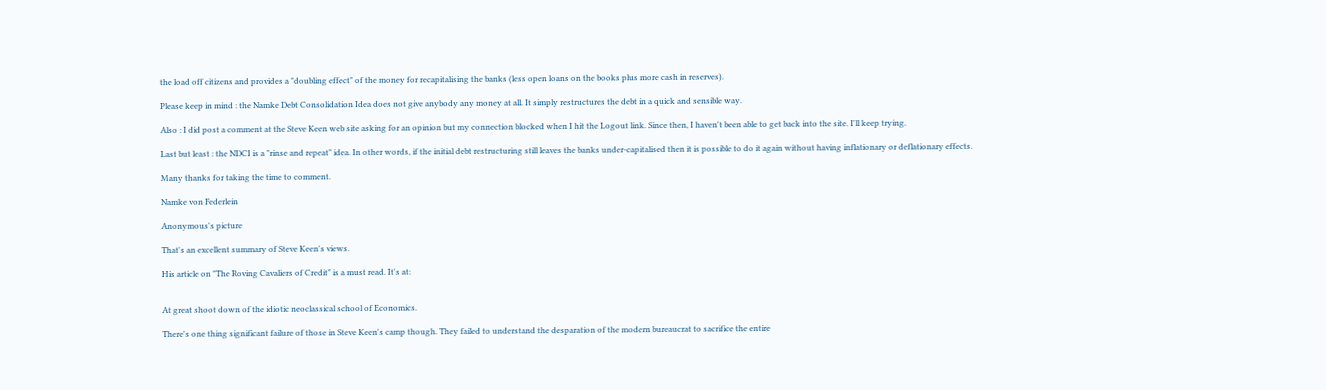the load off citizens and provides a "doubling effect" of the money for recapitalising the banks (less open loans on the books plus more cash in reserves).

Please keep in mind : the Namke Debt Consolidation Idea does not give anybody any money at all. It simply restructures the debt in a quick and sensible way.

Also : I did post a comment at the Steve Keen web site asking for an opinion but my connection blocked when I hit the Logout link. Since then, I haven't been able to get back into the site. I'll keep trying.

Last but least : the NDCI is a "rinse and repeat" idea. In other words, if the initial debt restructuring still leaves the banks under-capitalised then it is possible to do it again without having inflationary or deflationary effects.

Many thanks for taking the time to comment.

Namke von Federlein

Anonymous's picture

That's an excellent summary of Steve Keen's views.

His article on "The Roving Cavaliers of Credit" is a must read. It's at:


At great shoot down of the idiotic neoclassical school of Economics.

There's one thing significant failure of those in Steve Keen's camp though. They failed to understand the desparation of the modern bureaucrat to sacrifice the entire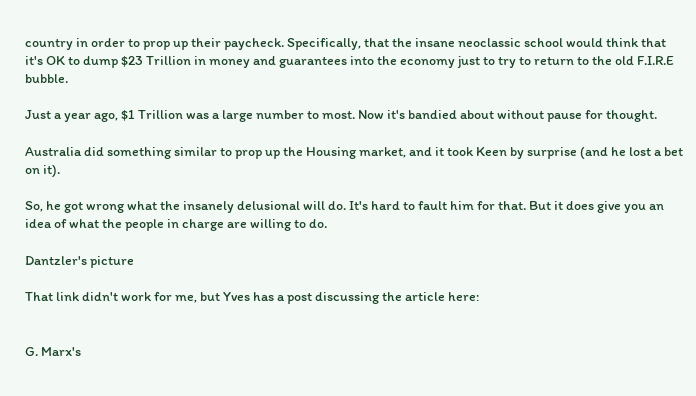country in order to prop up their paycheck. Specifically, that the insane neoclassic school would think that it's OK to dump $23 Trillion in money and guarantees into the economy just to try to return to the old F.I.R.E bubble.

Just a year ago, $1 Trillion was a large number to most. Now it's bandied about without pause for thought.

Australia did something similar to prop up the Housing market, and it took Keen by surprise (and he lost a bet on it).

So, he got wrong what the insanely delusional will do. It's hard to fault him for that. But it does give you an idea of what the people in charge are willing to do.

Dantzler's picture

That link didn't work for me, but Yves has a post discussing the article here:


G. Marx's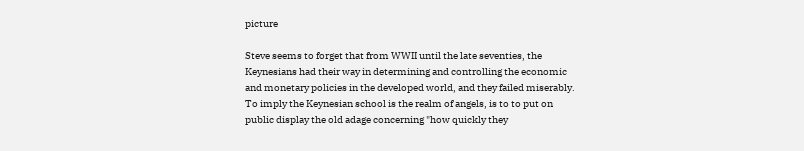picture

Steve seems to forget that from WWII until the late seventies, the Keynesians had their way in determining and controlling the economic and monetary policies in the developed world, and they failed miserably. To imply the Keynesian school is the realm of angels, is to to put on public display the old adage concerning "how quickly they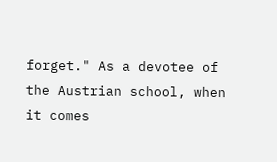forget." As a devotee of the Austrian school, when it comes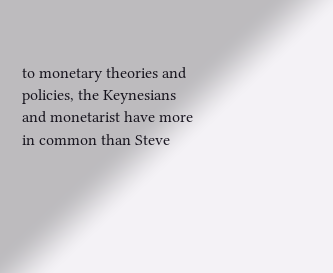to monetary theories and policies, the Keynesians and monetarist have more in common than Steve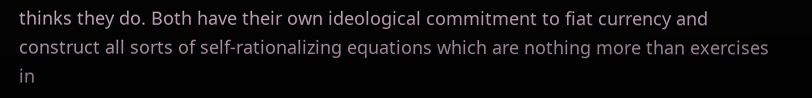thinks they do. Both have their own ideological commitment to fiat currency and construct all sorts of self-rationalizing equations which are nothing more than exercises in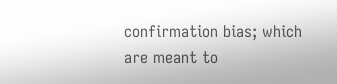confirmation bias; which are meant to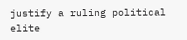justify a ruling political elite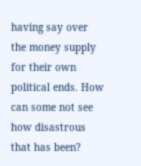having say over the money supply for their own political ends. How can some not see how disastrous that has been?